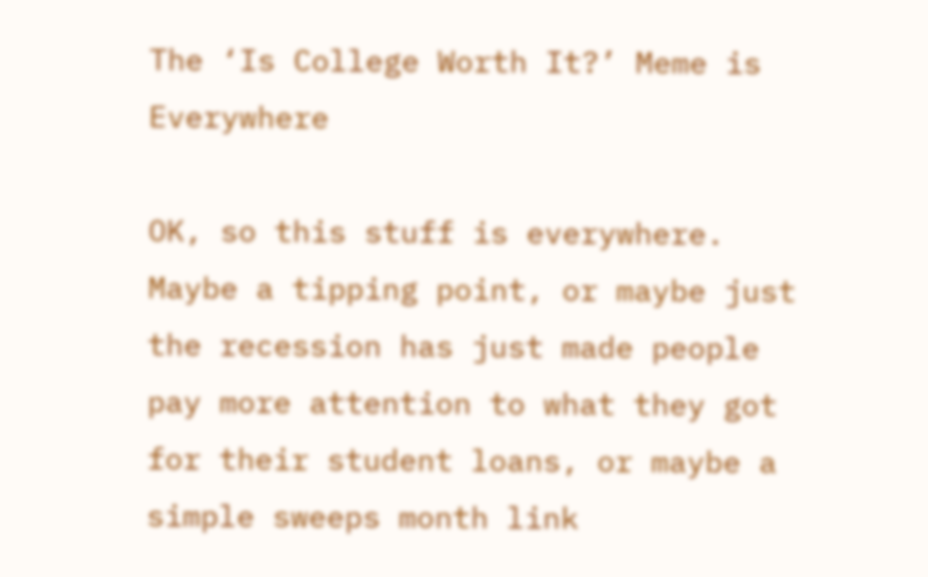The ‘Is College Worth It?’ Meme is Everywhere

OK, so this stuff is everywhere. Maybe a tipping point, or maybe just the recession has just made people pay more attention to what they got for their student loans, or maybe a simple sweeps month link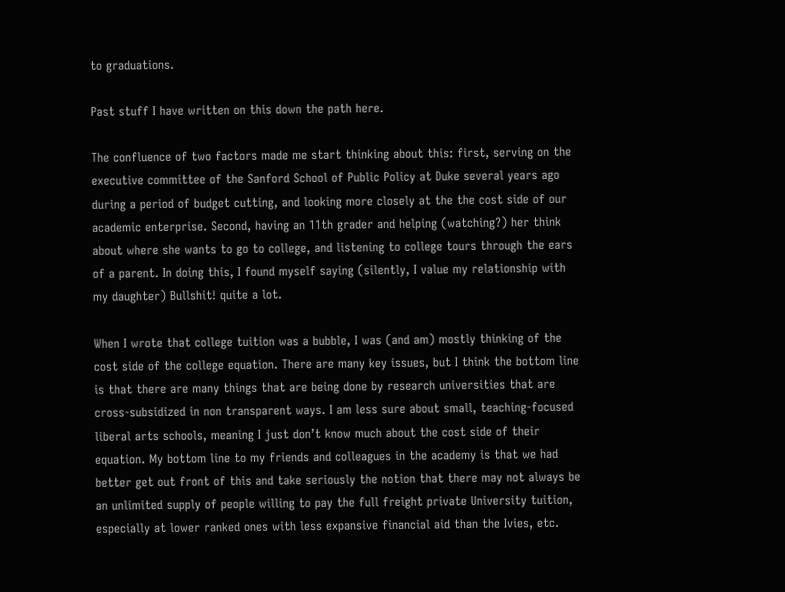to graduations.

Past stuff I have written on this down the path here.

The confluence of two factors made me start thinking about this: first, serving on the executive committee of the Sanford School of Public Policy at Duke several years ago during a period of budget cutting, and looking more closely at the the cost side of our academic enterprise. Second, having an 11th grader and helping (watching?) her think about where she wants to go to college, and listening to college tours through the ears of a parent. In doing this, I found myself saying (silently, I value my relationship with my daughter) Bullshit! quite a lot.

When I wrote that college tuition was a bubble, I was (and am) mostly thinking of the cost side of the college equation. There are many key issues, but I think the bottom line is that there are many things that are being done by research universities that are cross-subsidized in non transparent ways. I am less sure about small, teaching-focused liberal arts schools, meaning I just don’t know much about the cost side of their equation. My bottom line to my friends and colleagues in the academy is that we had better get out front of this and take seriously the notion that there may not always be an unlimited supply of people willing to pay the full freight private University tuition, especially at lower ranked ones with less expansive financial aid than the Ivies, etc.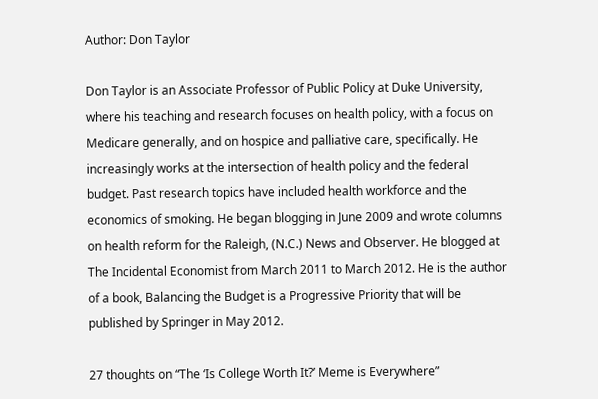Author: Don Taylor

Don Taylor is an Associate Professor of Public Policy at Duke University, where his teaching and research focuses on health policy, with a focus on Medicare generally, and on hospice and palliative care, specifically. He increasingly works at the intersection of health policy and the federal budget. Past research topics have included health workforce and the economics of smoking. He began blogging in June 2009 and wrote columns on health reform for the Raleigh, (N.C.) News and Observer. He blogged at The Incidental Economist from March 2011 to March 2012. He is the author of a book, Balancing the Budget is a Progressive Priority that will be published by Springer in May 2012.

27 thoughts on “The ‘Is College Worth It?’ Meme is Everywhere”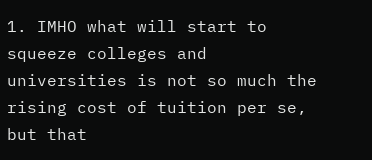1. IMHO what will start to squeeze colleges and universities is not so much the rising cost of tuition per se, but that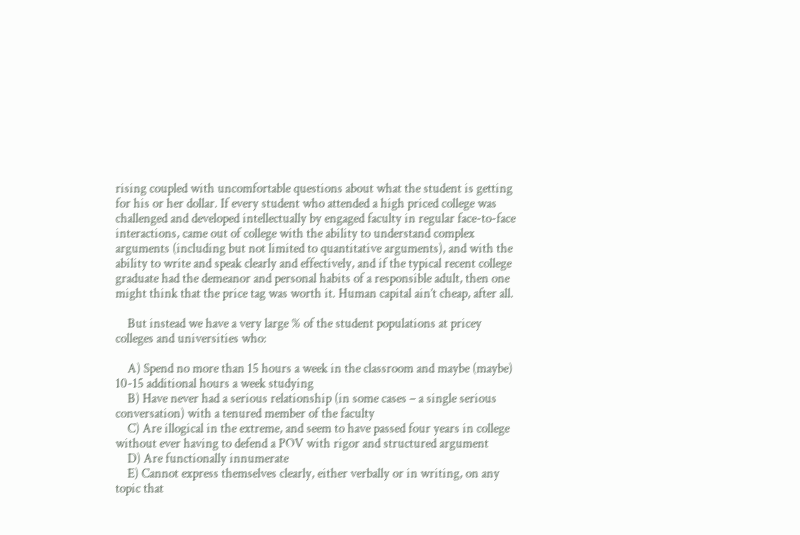rising coupled with uncomfortable questions about what the student is getting for his or her dollar. If every student who attended a high priced college was challenged and developed intellectually by engaged faculty in regular face-to-face interactions, came out of college with the ability to understand complex arguments (including but not limited to quantitative arguments), and with the ability to write and speak clearly and effectively, and if the typical recent college graduate had the demeanor and personal habits of a responsible adult, then one might think that the price tag was worth it. Human capital ain’t cheap, after all.

    But instead we have a very large % of the student populations at pricey colleges and universities who:

    A) Spend no more than 15 hours a week in the classroom and maybe (maybe) 10-15 additional hours a week studying
    B) Have never had a serious relationship (in some cases – a single serious conversation) with a tenured member of the faculty
    C) Are illogical in the extreme, and seem to have passed four years in college without ever having to defend a POV with rigor and structured argument
    D) Are functionally innumerate
    E) Cannot express themselves clearly, either verbally or in writing, on any topic that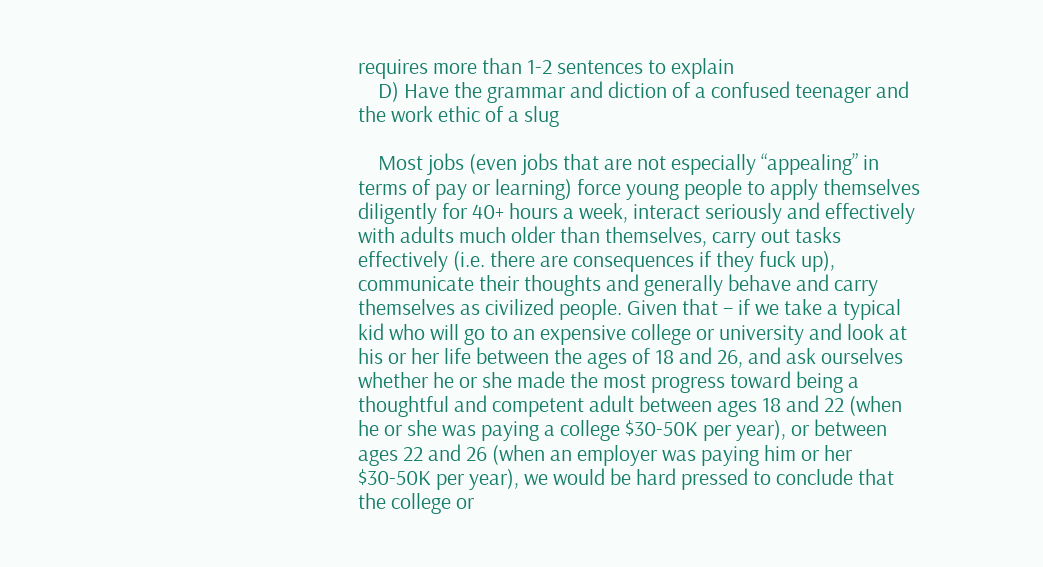requires more than 1-2 sentences to explain
    D) Have the grammar and diction of a confused teenager and the work ethic of a slug

    Most jobs (even jobs that are not especially “appealing” in terms of pay or learning) force young people to apply themselves diligently for 40+ hours a week, interact seriously and effectively with adults much older than themselves, carry out tasks effectively (i.e. there are consequences if they fuck up), communicate their thoughts and generally behave and carry themselves as civilized people. Given that – if we take a typical kid who will go to an expensive college or university and look at his or her life between the ages of 18 and 26, and ask ourselves whether he or she made the most progress toward being a thoughtful and competent adult between ages 18 and 22 (when he or she was paying a college $30-50K per year), or between ages 22 and 26 (when an employer was paying him or her $30-50K per year), we would be hard pressed to conclude that the college or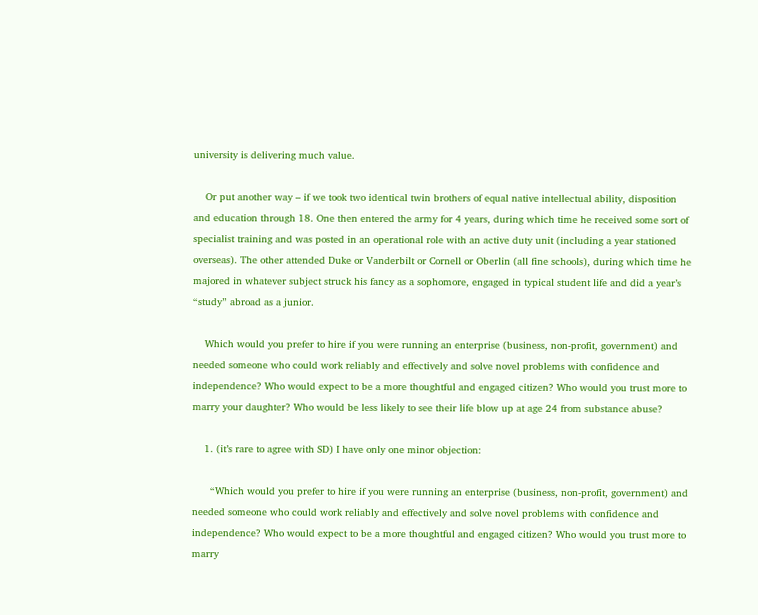university is delivering much value.

    Or put another way – if we took two identical twin brothers of equal native intellectual ability, disposition and education through 18. One then entered the army for 4 years, during which time he received some sort of specialist training and was posted in an operational role with an active duty unit (including a year stationed overseas). The other attended Duke or Vanderbilt or Cornell or Oberlin (all fine schools), during which time he majored in whatever subject struck his fancy as a sophomore, engaged in typical student life and did a year’s “study” abroad as a junior.

    Which would you prefer to hire if you were running an enterprise (business, non-profit, government) and needed someone who could work reliably and effectively and solve novel problems with confidence and independence? Who would expect to be a more thoughtful and engaged citizen? Who would you trust more to marry your daughter? Who would be less likely to see their life blow up at age 24 from substance abuse?

    1. (it’s rare to agree with SD) I have only one minor objection:

      “Which would you prefer to hire if you were running an enterprise (business, non-profit, government) and needed someone who could work reliably and effectively and solve novel problems with confidence and independence? Who would expect to be a more thoughtful and engaged citizen? Who would you trust more to marry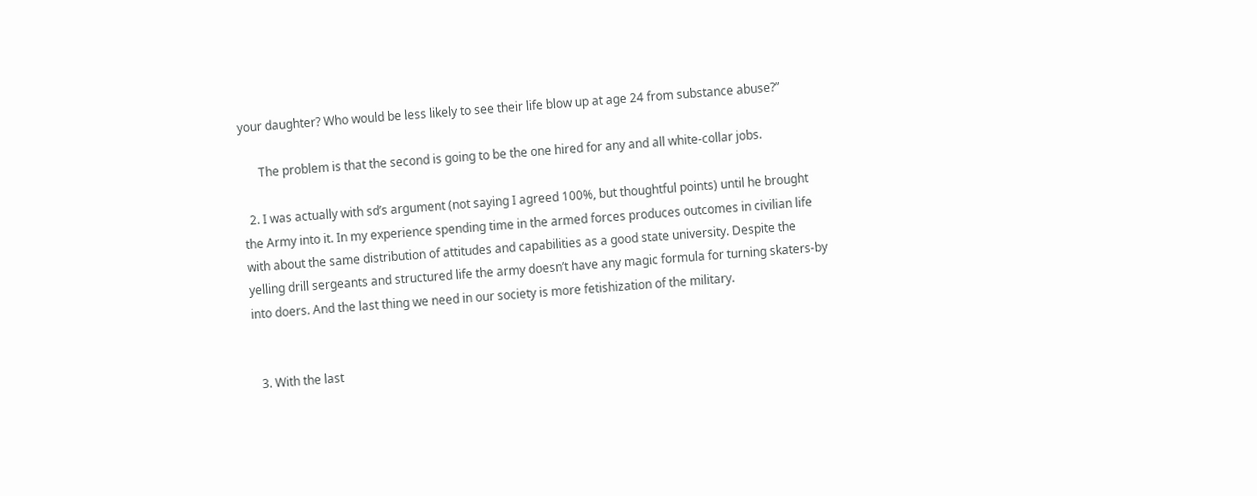your daughter? Who would be less likely to see their life blow up at age 24 from substance abuse?”

      The problem is that the second is going to be the one hired for any and all white-collar jobs.

  2. I was actually with sd’s argument (not saying I agreed 100%, but thoughtful points) until he brought the Army into it. In my experience spending time in the armed forces produces outcomes in civilian life with about the same distribution of attitudes and capabilities as a good state university. Despite the yelling drill sergeants and structured life the army doesn’t have any magic formula for turning skaters-by into doers. And the last thing we need in our society is more fetishization of the military.


  3. With the last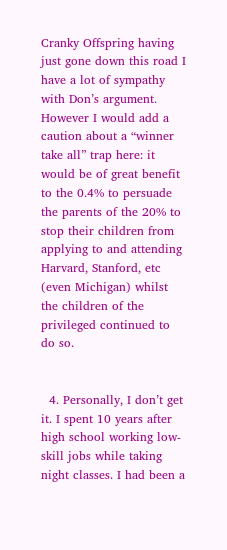Cranky Offspring having just gone down this road I have a lot of sympathy with Don’s argument. However I would add a caution about a “winner take all” trap here: it would be of great benefit to the 0.4% to persuade the parents of the 20% to stop their children from applying to and attending Harvard, Stanford, etc (even Michigan) whilst the children of the privileged continued to do so.


  4. Personally, I don’t get it. I spent 10 years after high school working low-skill jobs while taking night classes. I had been a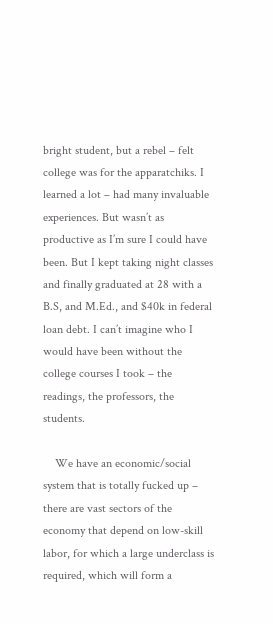bright student, but a rebel – felt college was for the apparatchiks. I learned a lot – had many invaluable experiences. But wasn’t as productive as I’m sure I could have been. But I kept taking night classes and finally graduated at 28 with a B.S, and M.Ed., and $40k in federal loan debt. I can’t imagine who I would have been without the college courses I took – the readings, the professors, the students.

    We have an economic/social system that is totally fucked up – there are vast sectors of the economy that depend on low-skill labor, for which a large underclass is required, which will form a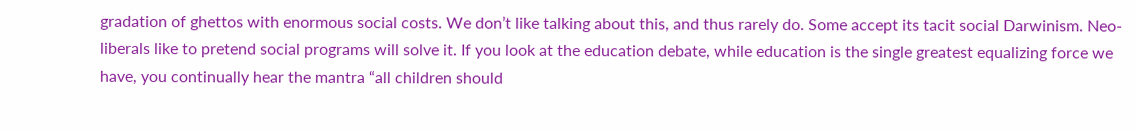gradation of ghettos with enormous social costs. We don’t like talking about this, and thus rarely do. Some accept its tacit social Darwinism. Neo-liberals like to pretend social programs will solve it. If you look at the education debate, while education is the single greatest equalizing force we have, you continually hear the mantra “all children should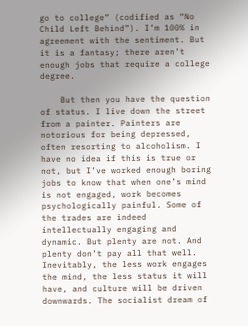go to college” (codified as “No Child Left Behind”). I’m 100% in agreement with the sentiment. But it is a fantasy; there aren’t enough jobs that require a college degree.

    But then you have the question of status. I live down the street from a painter. Painters are notorious for being depressed, often resorting to alcoholism. I have no idea if this is true or not, but I’ve worked enough boring jobs to know that when one’s mind is not engaged, work becomes psychologically painful. Some of the trades are indeed intellectually engaging and dynamic. But plenty are not. And plenty don’t pay all that well. Inevitably, the less work engages the mind, the less status it will have, and culture will be driven downwards. The socialist dream of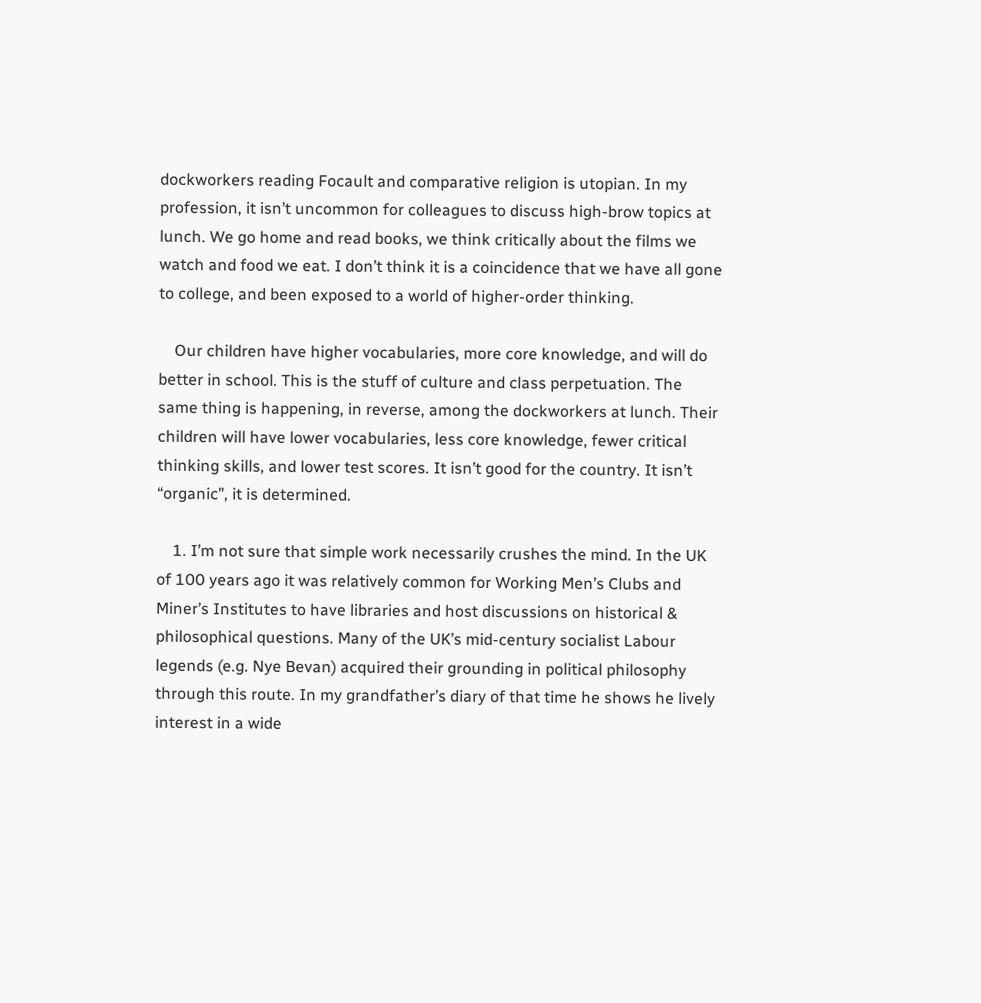dockworkers reading Focault and comparative religion is utopian. In my profession, it isn’t uncommon for colleagues to discuss high-brow topics at lunch. We go home and read books, we think critically about the films we watch and food we eat. I don’t think it is a coincidence that we have all gone to college, and been exposed to a world of higher-order thinking.

    Our children have higher vocabularies, more core knowledge, and will do better in school. This is the stuff of culture and class perpetuation. The same thing is happening, in reverse, among the dockworkers at lunch. Their children will have lower vocabularies, less core knowledge, fewer critical thinking skills, and lower test scores. It isn’t good for the country. It isn’t “organic”, it is determined.

    1. I’m not sure that simple work necessarily crushes the mind. In the UK of 100 years ago it was relatively common for Working Men’s Clubs and Miner’s Institutes to have libraries and host discussions on historical & philosophical questions. Many of the UK’s mid-century socialist Labour legends (e.g. Nye Bevan) acquired their grounding in political philosophy through this route. In my grandfather’s diary of that time he shows he lively interest in a wide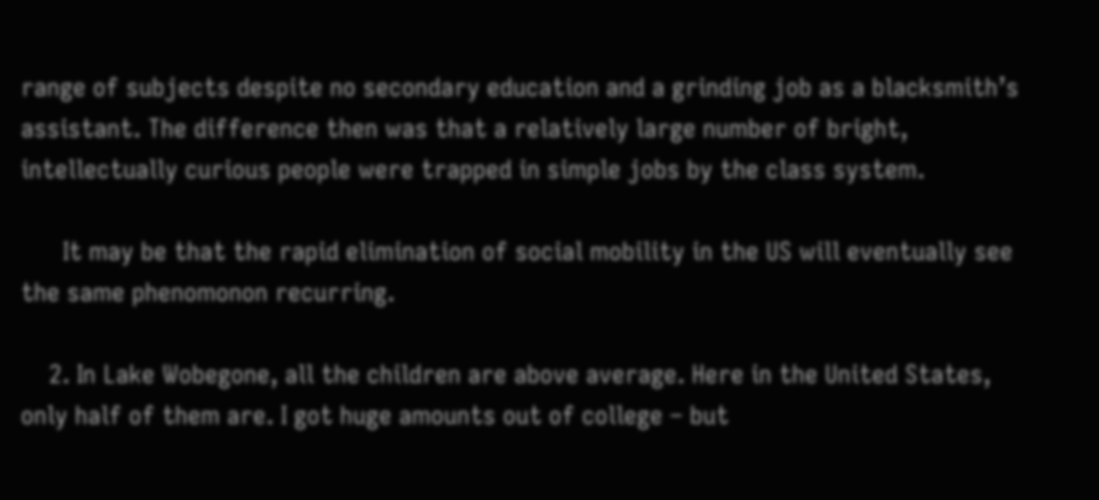range of subjects despite no secondary education and a grinding job as a blacksmith’s assistant. The difference then was that a relatively large number of bright, intellectually curious people were trapped in simple jobs by the class system.

      It may be that the rapid elimination of social mobility in the US will eventually see the same phenomonon recurring.

    2. In Lake Wobegone, all the children are above average. Here in the United States, only half of them are. I got huge amounts out of college – but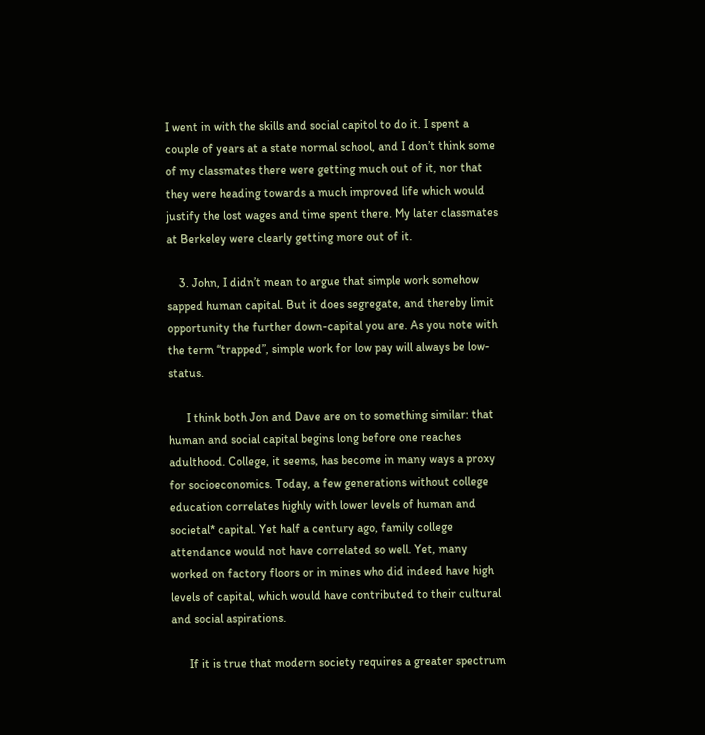I went in with the skills and social capitol to do it. I spent a couple of years at a state normal school, and I don’t think some of my classmates there were getting much out of it, nor that they were heading towards a much improved life which would justify the lost wages and time spent there. My later classmates at Berkeley were clearly getting more out of it.

    3. John, I didn’t mean to argue that simple work somehow sapped human capital. But it does segregate, and thereby limit opportunity the further down-capital you are. As you note with the term “trapped”, simple work for low pay will always be low-status.

      I think both Jon and Dave are on to something similar: that human and social capital begins long before one reaches adulthood. College, it seems, has become in many ways a proxy for socioeconomics. Today, a few generations without college education correlates highly with lower levels of human and societal* capital. Yet half a century ago, family college attendance would not have correlated so well. Yet, many worked on factory floors or in mines who did indeed have high levels of capital, which would have contributed to their cultural and social aspirations.

      If it is true that modern society requires a greater spectrum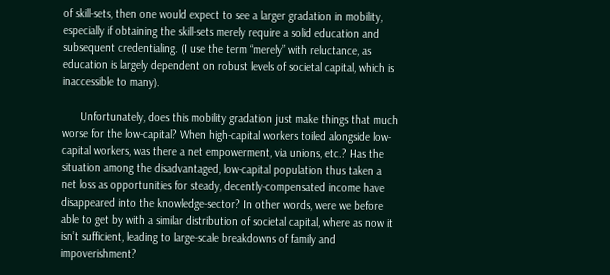of skill-sets, then one would expect to see a larger gradation in mobility, especially if obtaining the skill-sets merely require a solid education and subsequent credentialing. (I use the term “merely” with reluctance, as education is largely dependent on robust levels of societal capital, which is inaccessible to many).

      Unfortunately, does this mobility gradation just make things that much worse for the low-capital? When high-capital workers toiled alongside low-capital workers, was there a net empowerment, via unions, etc.? Has the situation among the disadvantaged, low-capital population thus taken a net loss as opportunities for steady, decently-compensated income have disappeared into the knowledge-sector? In other words, were we before able to get by with a similar distribution of societal capital, where as now it isn’t sufficient, leading to large-scale breakdowns of family and impoverishment?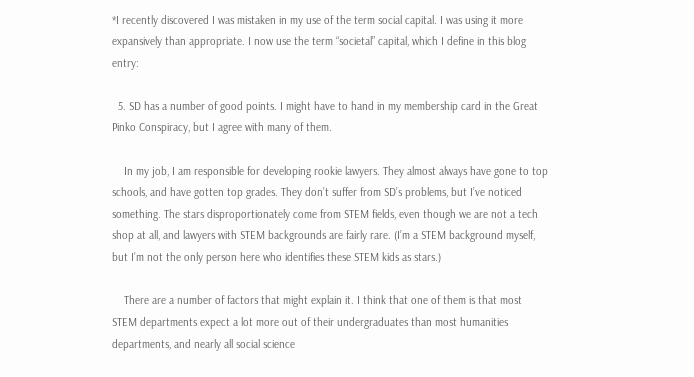*I recently discovered I was mistaken in my use of the term social capital. I was using it more expansively than appropriate. I now use the term “societal” capital, which I define in this blog entry:

  5. SD has a number of good points. I might have to hand in my membership card in the Great Pinko Conspiracy, but I agree with many of them.

    In my job, I am responsible for developing rookie lawyers. They almost always have gone to top schools, and have gotten top grades. They don’t suffer from SD’s problems, but I’ve noticed something. The stars disproportionately come from STEM fields, even though we are not a tech shop at all, and lawyers with STEM backgrounds are fairly rare. (I’m a STEM background myself, but I’m not the only person here who identifies these STEM kids as stars.)

    There are a number of factors that might explain it. I think that one of them is that most STEM departments expect a lot more out of their undergraduates than most humanities departments, and nearly all social science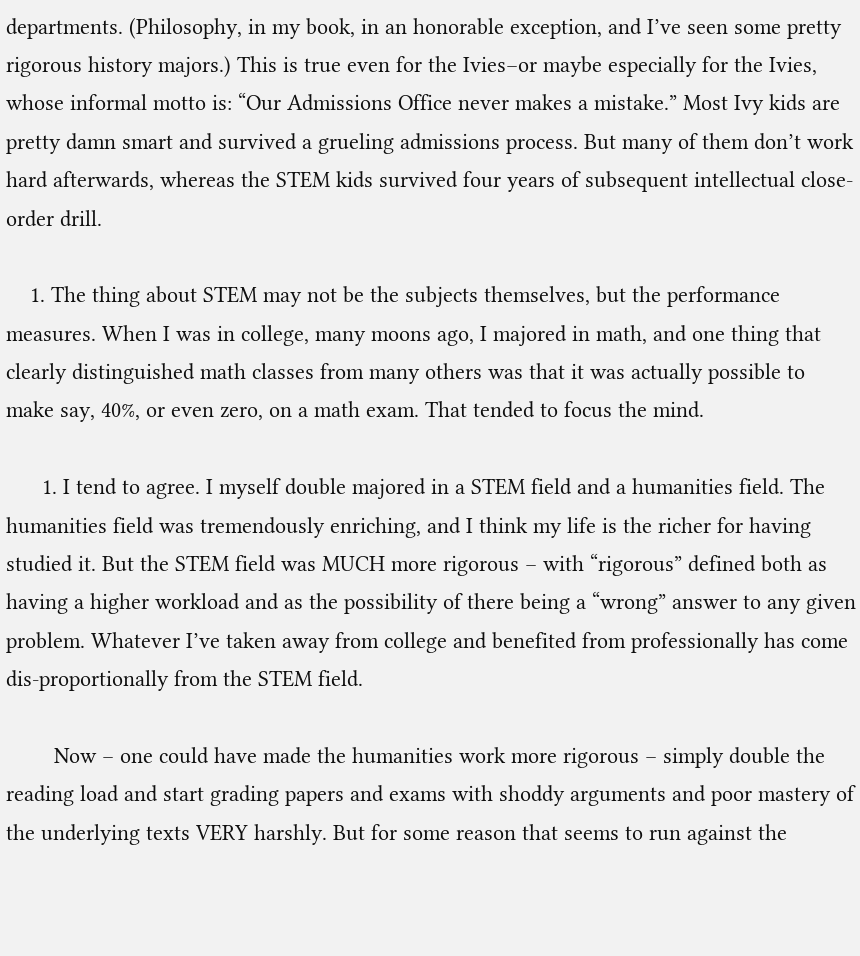departments. (Philosophy, in my book, in an honorable exception, and I’ve seen some pretty rigorous history majors.) This is true even for the Ivies–or maybe especially for the Ivies, whose informal motto is: “Our Admissions Office never makes a mistake.” Most Ivy kids are pretty damn smart and survived a grueling admissions process. But many of them don’t work hard afterwards, whereas the STEM kids survived four years of subsequent intellectual close-order drill.

    1. The thing about STEM may not be the subjects themselves, but the performance measures. When I was in college, many moons ago, I majored in math, and one thing that clearly distinguished math classes from many others was that it was actually possible to make say, 40%, or even zero, on a math exam. That tended to focus the mind.

      1. I tend to agree. I myself double majored in a STEM field and a humanities field. The humanities field was tremendously enriching, and I think my life is the richer for having studied it. But the STEM field was MUCH more rigorous – with “rigorous” defined both as having a higher workload and as the possibility of there being a “wrong” answer to any given problem. Whatever I’ve taken away from college and benefited from professionally has come dis-proportionally from the STEM field.

        Now – one could have made the humanities work more rigorous – simply double the reading load and start grading papers and exams with shoddy arguments and poor mastery of the underlying texts VERY harshly. But for some reason that seems to run against the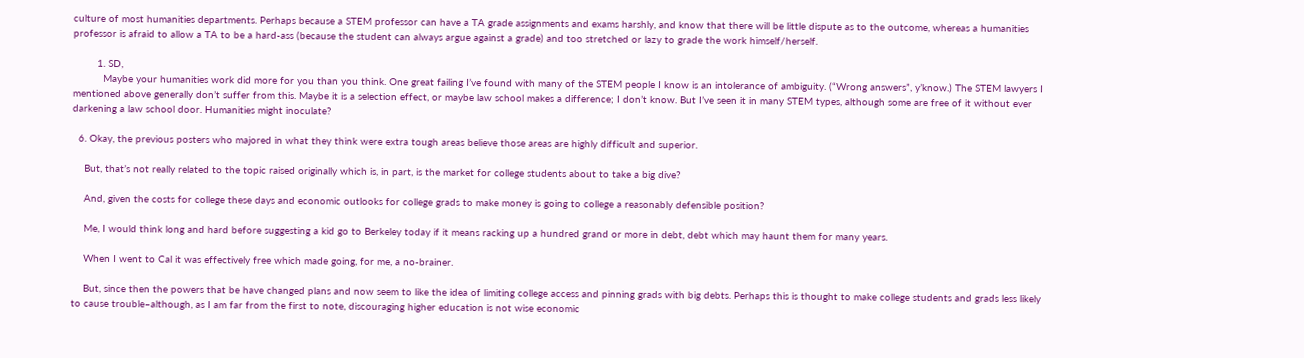culture of most humanities departments. Perhaps because a STEM professor can have a TA grade assignments and exams harshly, and know that there will be little dispute as to the outcome, whereas a humanities professor is afraid to allow a TA to be a hard-ass (because the student can always argue against a grade) and too stretched or lazy to grade the work himself/herself.

        1. SD,
          Maybe your humanities work did more for you than you think. One great failing I’ve found with many of the STEM people I know is an intolerance of ambiguity. (“Wrong answers”, y’know.) The STEM lawyers I mentioned above generally don’t suffer from this. Maybe it is a selection effect, or maybe law school makes a difference; I don’t know. But I’ve seen it in many STEM types, although some are free of it without ever darkening a law school door. Humanities might inoculate?

  6. Okay, the previous posters who majored in what they think were extra tough areas believe those areas are highly difficult and superior.

    But, that’s not really related to the topic raised originally which is, in part, is the market for college students about to take a big dive?

    And, given the costs for college these days and economic outlooks for college grads to make money is going to college a reasonably defensible position?

    Me, I would think long and hard before suggesting a kid go to Berkeley today if it means racking up a hundred grand or more in debt, debt which may haunt them for many years.

    When I went to Cal it was effectively free which made going, for me, a no-brainer.

    But, since then the powers that be have changed plans and now seem to like the idea of limiting college access and pinning grads with big debts. Perhaps this is thought to make college students and grads less likely to cause trouble–although, as I am far from the first to note, discouraging higher education is not wise economic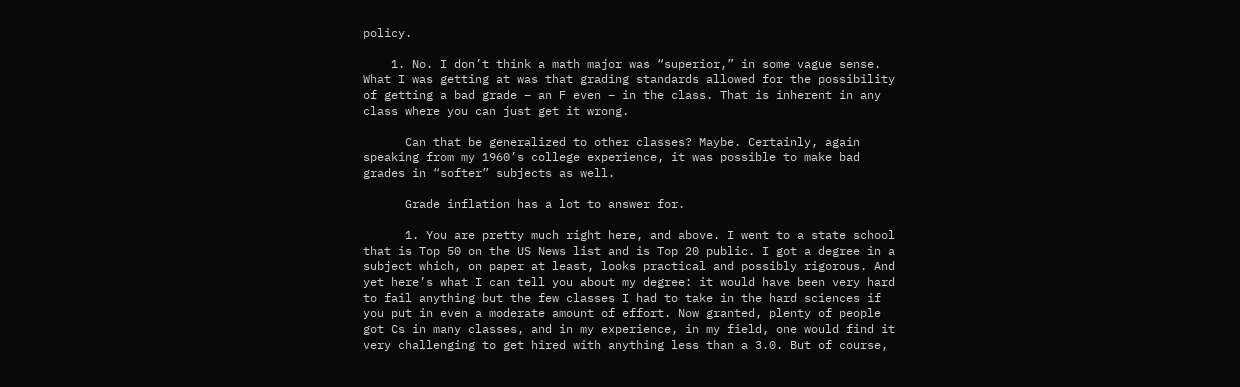policy.

    1. No. I don’t think a math major was “superior,” in some vague sense. What I was getting at was that grading standards allowed for the possibility of getting a bad grade – an F even – in the class. That is inherent in any class where you can just get it wrong.

      Can that be generalized to other classes? Maybe. Certainly, again speaking from my 1960’s college experience, it was possible to make bad grades in “softer” subjects as well.

      Grade inflation has a lot to answer for.

      1. You are pretty much right here, and above. I went to a state school that is Top 50 on the US News list and is Top 20 public. I got a degree in a subject which, on paper at least, looks practical and possibly rigorous. And yet here’s what I can tell you about my degree: it would have been very hard to fail anything but the few classes I had to take in the hard sciences if you put in even a moderate amount of effort. Now granted, plenty of people got Cs in many classes, and in my experience, in my field, one would find it very challenging to get hired with anything less than a 3.0. But of course,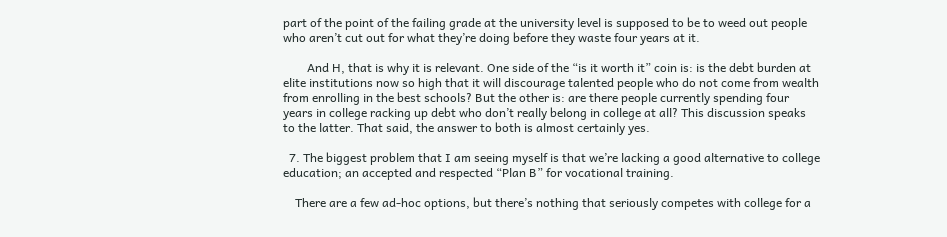part of the point of the failing grade at the university level is supposed to be to weed out people who aren’t cut out for what they’re doing before they waste four years at it.

        And H, that is why it is relevant. One side of the “is it worth it” coin is: is the debt burden at elite institutions now so high that it will discourage talented people who do not come from wealth from enrolling in the best schools? But the other is: are there people currently spending four years in college racking up debt who don’t really belong in college at all? This discussion speaks to the latter. That said, the answer to both is almost certainly yes.

  7. The biggest problem that I am seeing myself is that we’re lacking a good alternative to college education; an accepted and respected “Plan B” for vocational training.

    There are a few ad-hoc options, but there’s nothing that seriously competes with college for a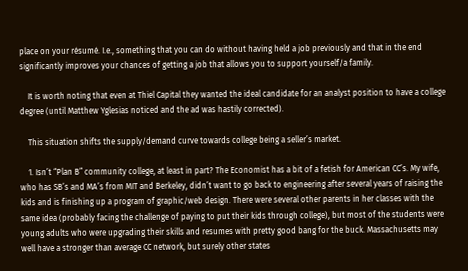place on your résumé. I.e., something that you can do without having held a job previously and that in the end significantly improves your chances of getting a job that allows you to support yourself/a family.

    It is worth noting that even at Thiel Capital they wanted the ideal candidate for an analyst position to have a college degree (until Matthew Yglesias noticed and the ad was hastily corrected).

    This situation shifts the supply/demand curve towards college being a seller’s market.

    1. Isn’t “Plan B” community college, at least in part? The Economist has a bit of a fetish for American CC’s. My wife, who has SB’s and MA’s from MIT and Berkeley, didn’t want to go back to engineering after several years of raising the kids and is finishing up a program of graphic/web design. There were several other parents in her classes with the same idea (probably facing the challenge of paying to put their kids through college), but most of the students were young adults who were upgrading their skills and resumes with pretty good bang for the buck. Massachusetts may well have a stronger than average CC network, but surely other states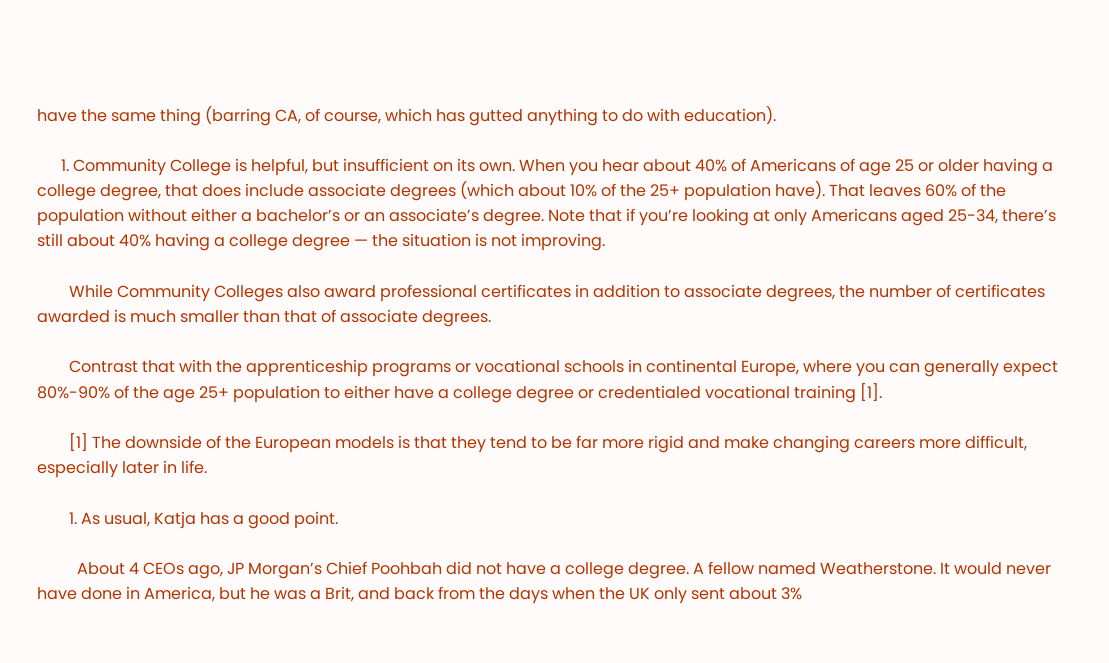have the same thing (barring CA, of course, which has gutted anything to do with education).

      1. Community College is helpful, but insufficient on its own. When you hear about 40% of Americans of age 25 or older having a college degree, that does include associate degrees (which about 10% of the 25+ population have). That leaves 60% of the population without either a bachelor’s or an associate’s degree. Note that if you’re looking at only Americans aged 25-34, there’s still about 40% having a college degree — the situation is not improving.

        While Community Colleges also award professional certificates in addition to associate degrees, the number of certificates awarded is much smaller than that of associate degrees.

        Contrast that with the apprenticeship programs or vocational schools in continental Europe, where you can generally expect 80%-90% of the age 25+ population to either have a college degree or credentialed vocational training [1].

        [1] The downside of the European models is that they tend to be far more rigid and make changing careers more difficult, especially later in life.

        1. As usual, Katja has a good point.

          About 4 CEOs ago, JP Morgan’s Chief Poohbah did not have a college degree. A fellow named Weatherstone. It would never have done in America, but he was a Brit, and back from the days when the UK only sent about 3%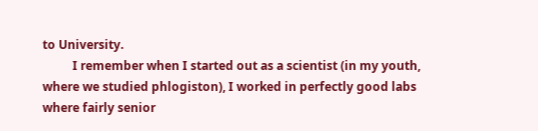to University.
          I remember when I started out as a scientist (in my youth, where we studied phlogiston), I worked in perfectly good labs where fairly senior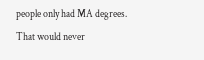people only had MA degrees. That would never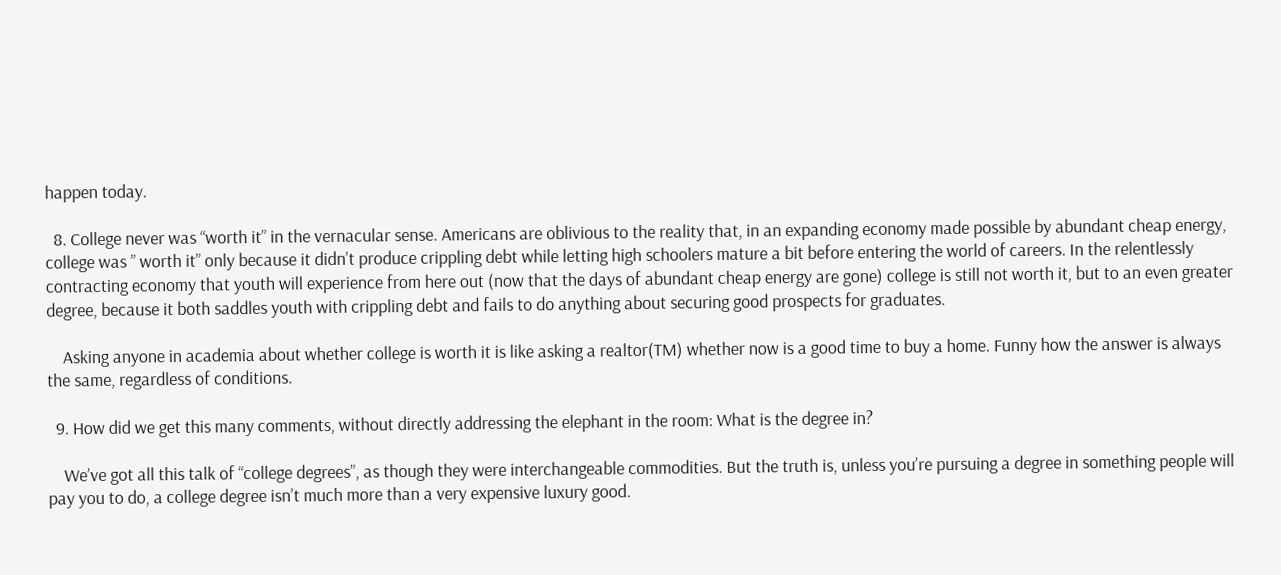happen today.

  8. College never was “worth it” in the vernacular sense. Americans are oblivious to the reality that, in an expanding economy made possible by abundant cheap energy, college was ” worth it” only because it didn’t produce crippling debt while letting high schoolers mature a bit before entering the world of careers. In the relentlessly contracting economy that youth will experience from here out (now that the days of abundant cheap energy are gone) college is still not worth it, but to an even greater degree, because it both saddles youth with crippling debt and fails to do anything about securing good prospects for graduates.

    Asking anyone in academia about whether college is worth it is like asking a realtor(TM) whether now is a good time to buy a home. Funny how the answer is always the same, regardless of conditions.

  9. How did we get this many comments, without directly addressing the elephant in the room: What is the degree in?

    We’ve got all this talk of “college degrees”, as though they were interchangeable commodities. But the truth is, unless you’re pursuing a degree in something people will pay you to do, a college degree isn’t much more than a very expensive luxury good.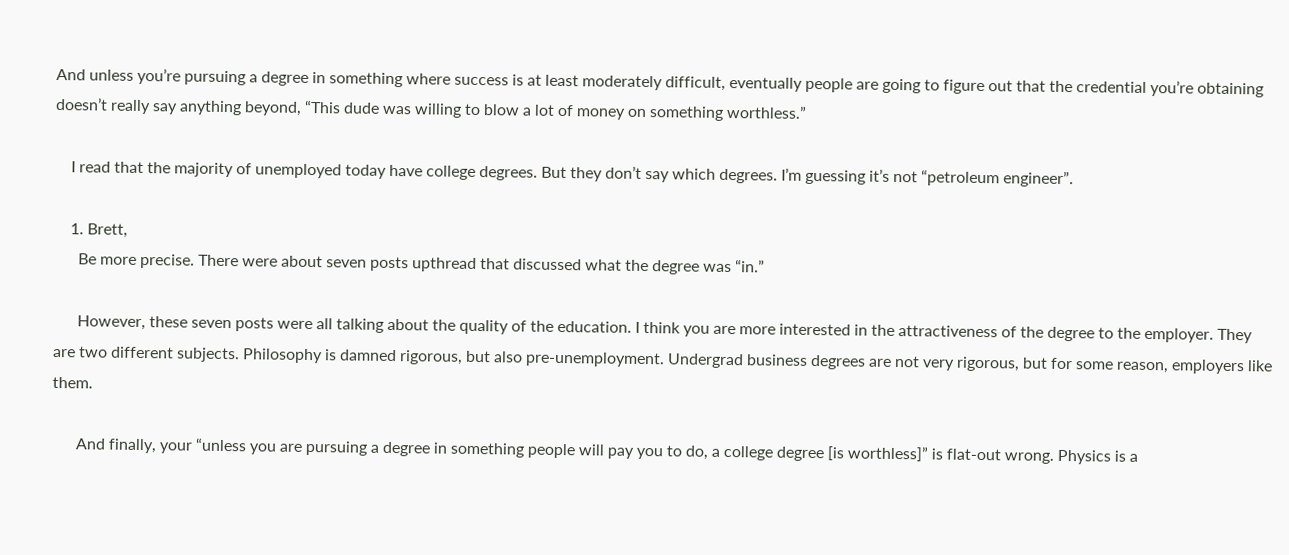And unless you’re pursuing a degree in something where success is at least moderately difficult, eventually people are going to figure out that the credential you’re obtaining doesn’t really say anything beyond, “This dude was willing to blow a lot of money on something worthless.”

    I read that the majority of unemployed today have college degrees. But they don’t say which degrees. I’m guessing it’s not “petroleum engineer”.

    1. Brett,
      Be more precise. There were about seven posts upthread that discussed what the degree was “in.”

      However, these seven posts were all talking about the quality of the education. I think you are more interested in the attractiveness of the degree to the employer. They are two different subjects. Philosophy is damned rigorous, but also pre-unemployment. Undergrad business degrees are not very rigorous, but for some reason, employers like them.

      And finally, your “unless you are pursuing a degree in something people will pay you to do, a college degree [is worthless]” is flat-out wrong. Physics is a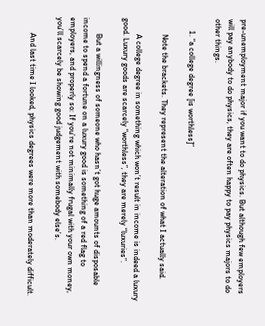pre-unemployment major if you want to do physics. But although few employers will pay anybody to do physics, they are often happy to pay physics majors to do other things.

      1. “a college degree [is worthless]”

        Note the brackets. They represent the alteration of what I actually said.

        A college degree in something which won’t result in income is indeed a luxury good. Luxury goods are scarcely “worthless”, they are merely “luxuries”.

        But a willingness of someone who hasn’t got huge amounts of disposable income to spend a fortune on a luxury good is something of a red flag to employers, and properly so: If you’re not minimally frugal with your own money, you’ll scarcely be showing good judgement with somebody else’s.

        And last time I looked, physics degrees were more than moderately difficult.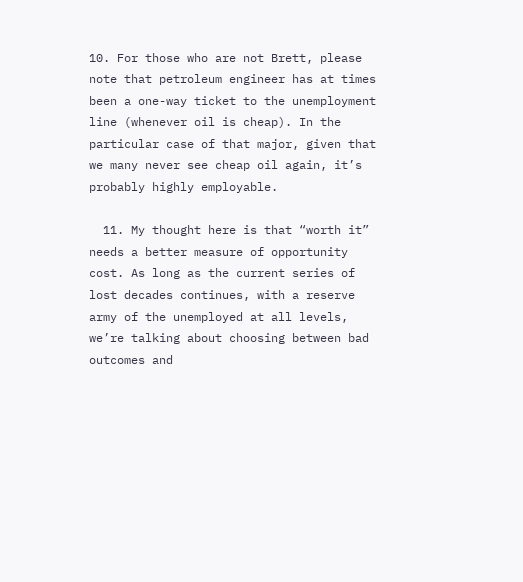10. For those who are not Brett, please note that petroleum engineer has at times been a one-way ticket to the unemployment line (whenever oil is cheap). In the particular case of that major, given that we many never see cheap oil again, it’s probably highly employable.

  11. My thought here is that “worth it” needs a better measure of opportunity cost. As long as the current series of lost decades continues, with a reserve army of the unemployed at all levels, we’re talking about choosing between bad outcomes and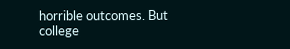horrible outcomes. But college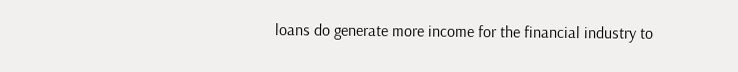loans do generate more income for the financial industry to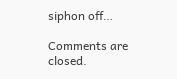siphon off…

Comments are closed.